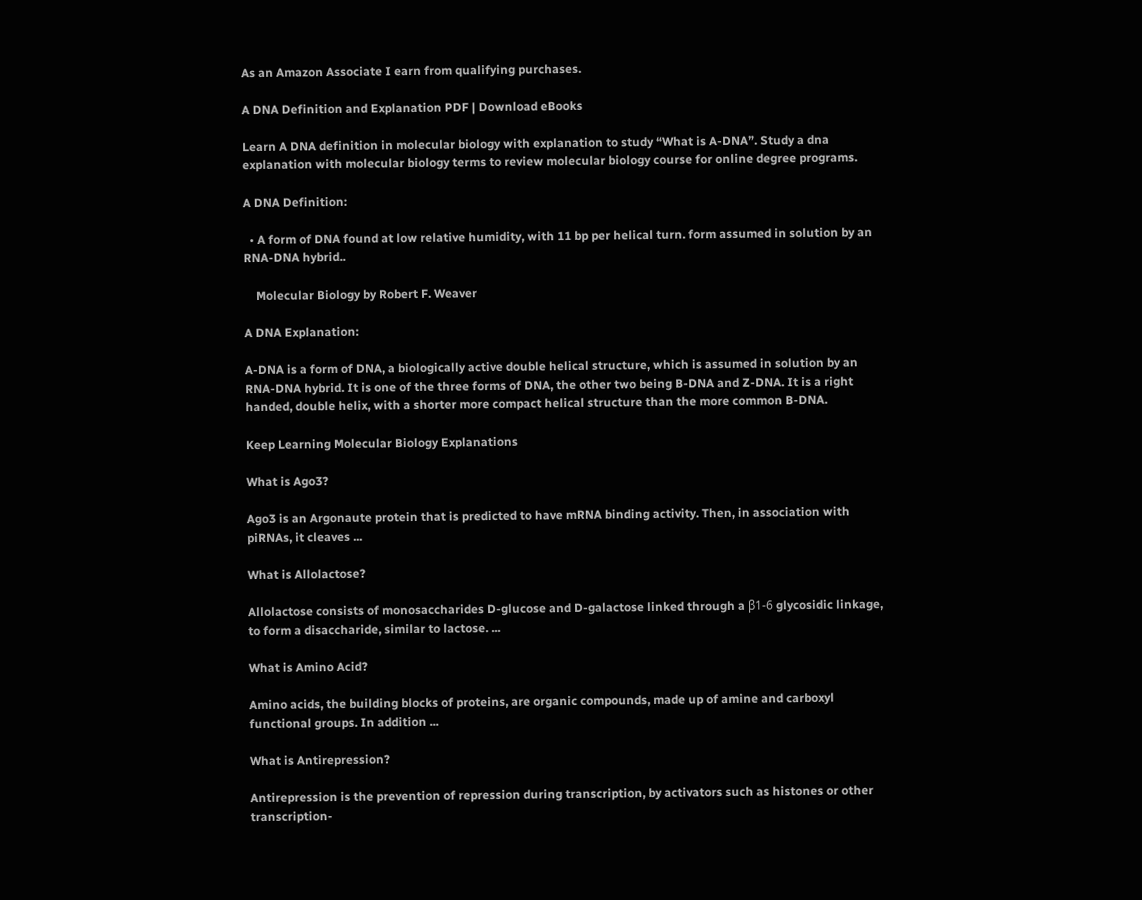As an Amazon Associate I earn from qualifying purchases.

A DNA Definition and Explanation PDF | Download eBooks

Learn A DNA definition in molecular biology with explanation to study “What is A-DNA”. Study a dna explanation with molecular biology terms to review molecular biology course for online degree programs.

A DNA Definition:

  • A form of DNA found at low relative humidity, with 11 bp per helical turn. form assumed in solution by an RNA-DNA hybrid..

    Molecular Biology by Robert F. Weaver

A DNA Explanation:

A-DNA is a form of DNA, a biologically active double helical structure, which is assumed in solution by an RNA-DNA hybrid. It is one of the three forms of DNA, the other two being B-DNA and Z-DNA. It is a right handed, double helix, with a shorter more compact helical structure than the more common B-DNA.

Keep Learning Molecular Biology Explanations

What is Ago3?

Ago3 is an Argonaute protein that is predicted to have mRNA binding activity. Then, in association with piRNAs, it cleaves ...

What is Allolactose?

Allolactose consists of monosaccharides D-glucose and D-galactose linked through a β1-6 glycosidic linkage, to form a disaccharide, similar to lactose. ...

What is Amino Acid?

Amino acids, the building blocks of proteins, are organic compounds, made up of amine and carboxyl functional groups. In addition ...

What is Antirepression?

Antirepression is the prevention of repression during transcription, by activators such as histones or other transcription-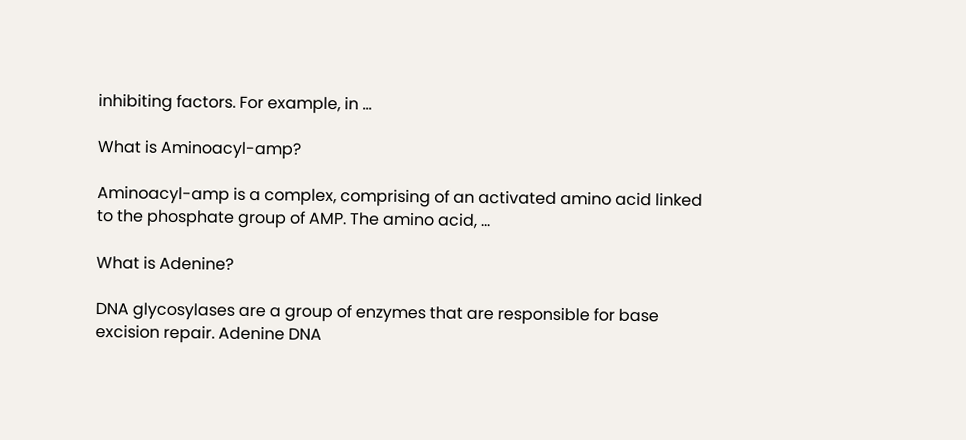inhibiting factors. For example, in ...

What is Aminoacyl-amp?

Aminoacyl-amp is a complex, comprising of an activated amino acid linked to the phosphate group of AMP. The amino acid, ...

What is Adenine?

DNA glycosylases are a group of enzymes that are responsible for base excision repair. Adenine DNA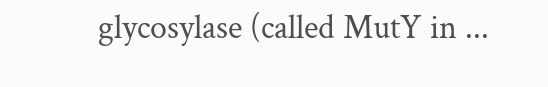glycosylase (called MutY in ...